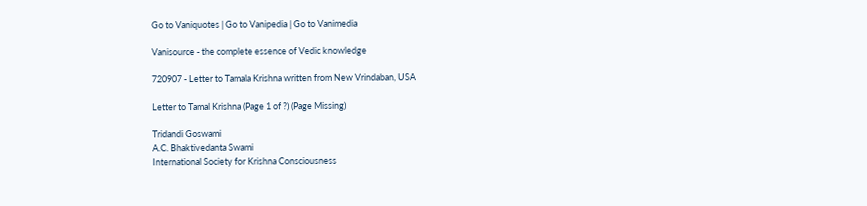Go to Vaniquotes | Go to Vanipedia | Go to Vanimedia

Vanisource - the complete essence of Vedic knowledge

720907 - Letter to Tamala Krishna written from New Vrindaban, USA

Letter to Tamal Krishna (Page 1 of ?) (Page Missing)

Tridandi Goswami
A.C. Bhaktivedanta Swami
International Society for Krishna Consciousness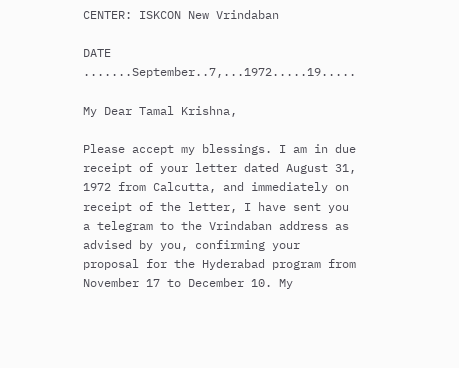CENTER: ISKCON New Vrindaban

DATE .......September..7,...1972.....19.....

My Dear Tamal Krishna,

Please accept my blessings. I am in due receipt of your letter dated August 31, 1972 from Calcutta, and immediately on receipt of the letter, I have sent you a telegram to the Vrindaban address as advised by you, confirming your proposal for the Hyderabad program from November 17 to December 10. My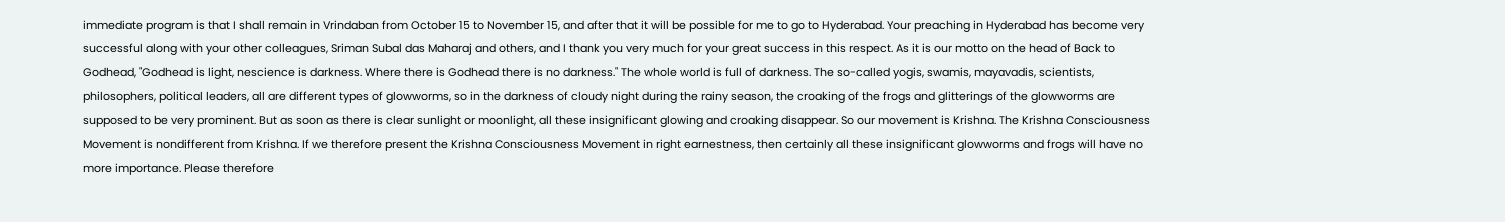immediate program is that I shall remain in Vrindaban from October 15 to November 15, and after that it will be possible for me to go to Hyderabad. Your preaching in Hyderabad has become very successful along with your other colleagues, Sriman Subal das Maharaj and others, and I thank you very much for your great success in this respect. As it is our motto on the head of Back to Godhead, "Godhead is light, nescience is darkness. Where there is Godhead there is no darkness." The whole world is full of darkness. The so-called yogis, swamis, mayavadis, scientists, philosophers, political leaders, all are different types of glowworms, so in the darkness of cloudy night during the rainy season, the croaking of the frogs and glitterings of the glowworms are supposed to be very prominent. But as soon as there is clear sunlight or moonlight, all these insignificant glowing and croaking disappear. So our movement is Krishna. The Krishna Consciousness Movement is nondifferent from Krishna. If we therefore present the Krishna Consciousness Movement in right earnestness, then certainly all these insignificant glowworms and frogs will have no more importance. Please therefore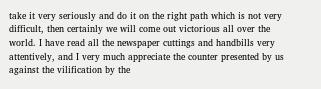take it very seriously and do it on the right path which is not very difficult, then certainly we will come out victorious all over the world. I have read all the newspaper cuttings and handbills very attentively, and I very much appreciate the counter presented by us against the vilification by the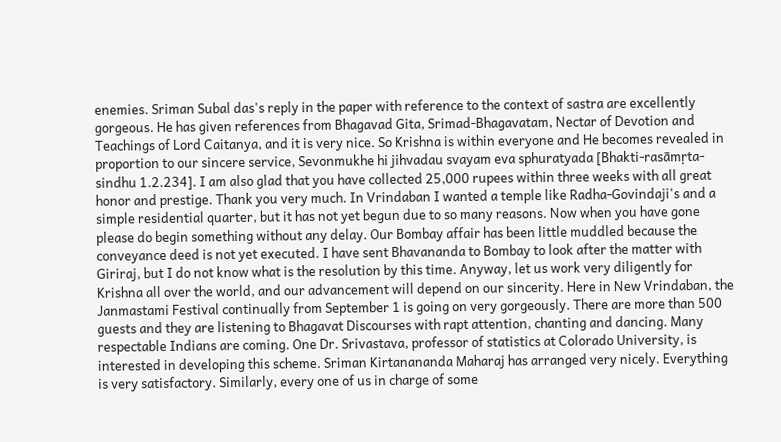enemies. Sriman Subal das's reply in the paper with reference to the context of sastra are excellently gorgeous. He has given references from Bhagavad Gita, Srimad-Bhagavatam, Nectar of Devotion and Teachings of Lord Caitanya, and it is very nice. So Krishna is within everyone and He becomes revealed in proportion to our sincere service, Sevonmukhe hi jihvadau svayam eva sphuratyada [Bhakti-rasāmṛta-sindhu 1.2.234]. I am also glad that you have collected 25,000 rupees within three weeks with all great honor and prestige. Thank you very much. In Vrindaban I wanted a temple like Radha-Govindaji's and a simple residential quarter, but it has not yet begun due to so many reasons. Now when you have gone please do begin something without any delay. Our Bombay affair has been little muddled because the conveyance deed is not yet executed. I have sent Bhavananda to Bombay to look after the matter with Giriraj, but I do not know what is the resolution by this time. Anyway, let us work very diligently for Krishna all over the world, and our advancement will depend on our sincerity. Here in New Vrindaban, the Janmastami Festival continually from September 1 is going on very gorgeously. There are more than 500 guests and they are listening to Bhagavat Discourses with rapt attention, chanting and dancing. Many respectable Indians are coming. One Dr. Srivastava, professor of statistics at Colorado University, is interested in developing this scheme. Sriman Kirtanananda Maharaj has arranged very nicely. Everything is very satisfactory. Similarly, every one of us in charge of some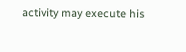activity may execute his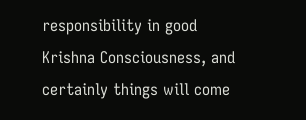responsibility in good Krishna Consciousness, and certainly things will come